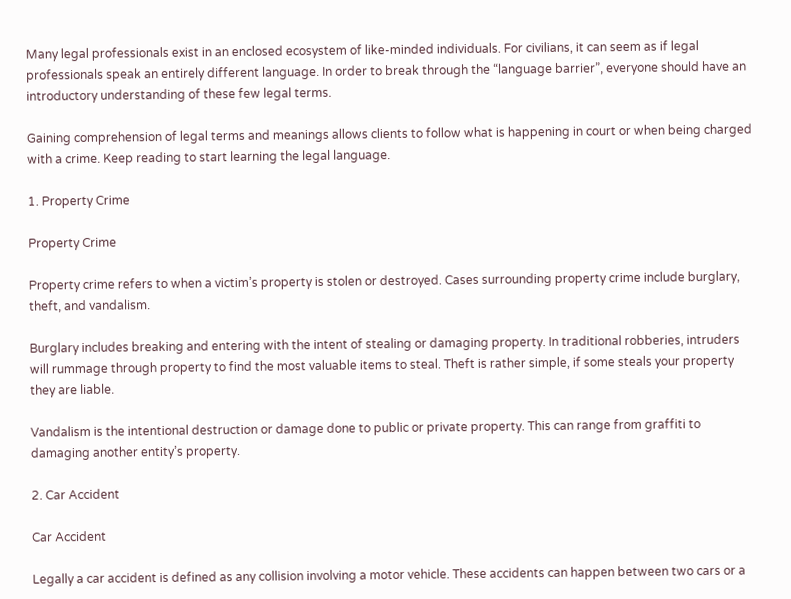Many legal professionals exist in an enclosed ecosystem of like-minded individuals. For civilians, it can seem as if legal professionals speak an entirely different language. In order to break through the “language barrier”, everyone should have an introductory understanding of these few legal terms.

Gaining comprehension of legal terms and meanings allows clients to follow what is happening in court or when being charged with a crime. Keep reading to start learning the legal language.

1. Property Crime

Property Crime

Property crime refers to when a victim’s property is stolen or destroyed. Cases surrounding property crime include burglary, theft, and vandalism.

Burglary includes breaking and entering with the intent of stealing or damaging property. In traditional robberies, intruders will rummage through property to find the most valuable items to steal. Theft is rather simple, if some steals your property they are liable.

Vandalism is the intentional destruction or damage done to public or private property. This can range from graffiti to damaging another entity’s property.

2. Car Accident

Car Accident

Legally a car accident is defined as any collision involving a motor vehicle. These accidents can happen between two cars or a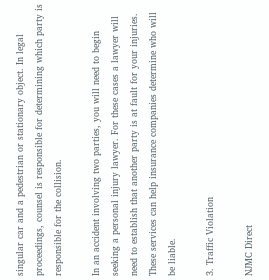singular car and a pedestrian or stationary object. In legal proceedings, counsel is responsible for determining which party is responsible for the collision.

In an accident involving two parties, you will need to begin seeking a personal injury lawyer. For these cases a lawyer will need to establish that another party is at fault for your injuries. These services can help insurance companies determine who will be liable.

3. Traffic Violation

NJMC Direct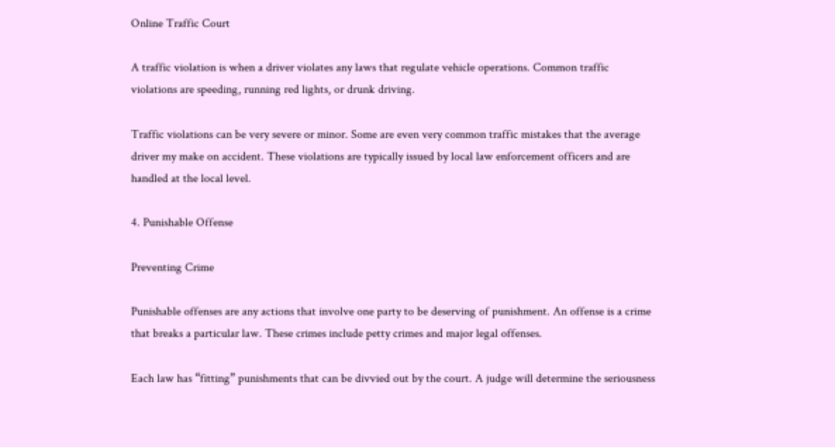Online Traffic Court

A traffic violation is when a driver violates any laws that regulate vehicle operations. Common traffic violations are speeding, running red lights, or drunk driving.

Traffic violations can be very severe or minor. Some are even very common traffic mistakes that the average driver my make on accident. These violations are typically issued by local law enforcement officers and are handled at the local level.

4. Punishable Offense

Preventing Crime

Punishable offenses are any actions that involve one party to be deserving of punishment. An offense is a crime that breaks a particular law. These crimes include petty crimes and major legal offenses.

Each law has “fitting” punishments that can be divvied out by the court. A judge will determine the seriousness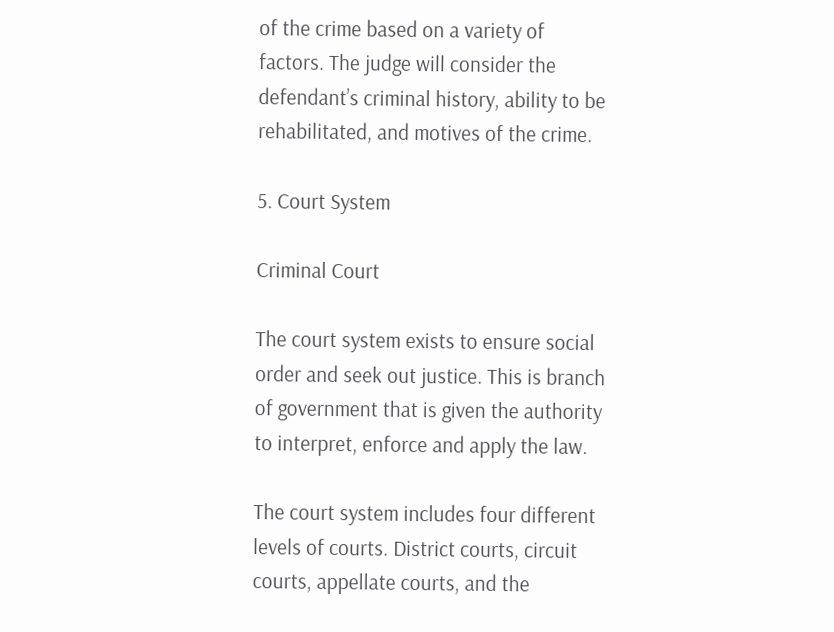of the crime based on a variety of factors. The judge will consider the defendant’s criminal history, ability to be rehabilitated, and motives of the crime.

5. Court System

Criminal Court

The court system exists to ensure social order and seek out justice. This is branch of government that is given the authority to interpret, enforce and apply the law.

The court system includes four different levels of courts. District courts, circuit courts, appellate courts, and the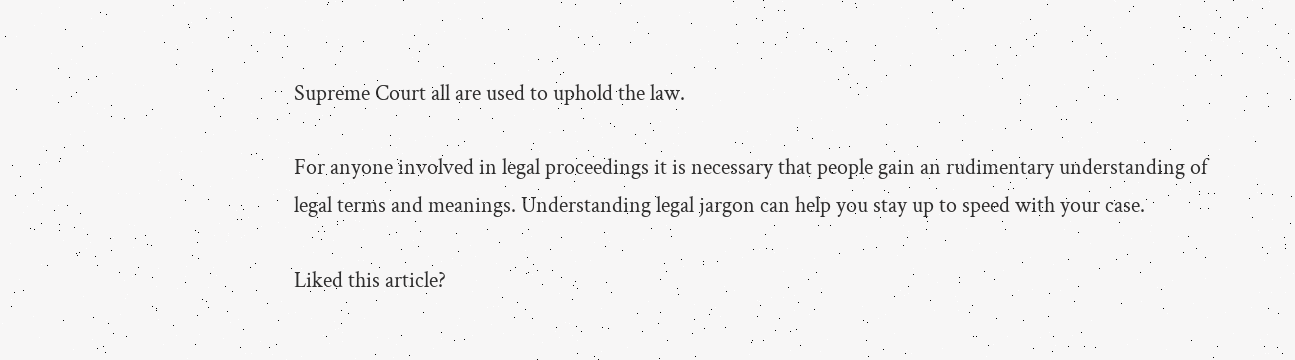Supreme Court all are used to uphold the law.

For anyone involved in legal proceedings it is necessary that people gain an rudimentary understanding of legal terms and meanings. Understanding legal jargon can help you stay up to speed with your case.

Liked this article?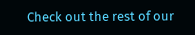Check out the rest of our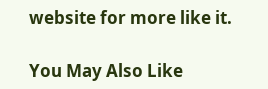website for more like it.

You May Also Like